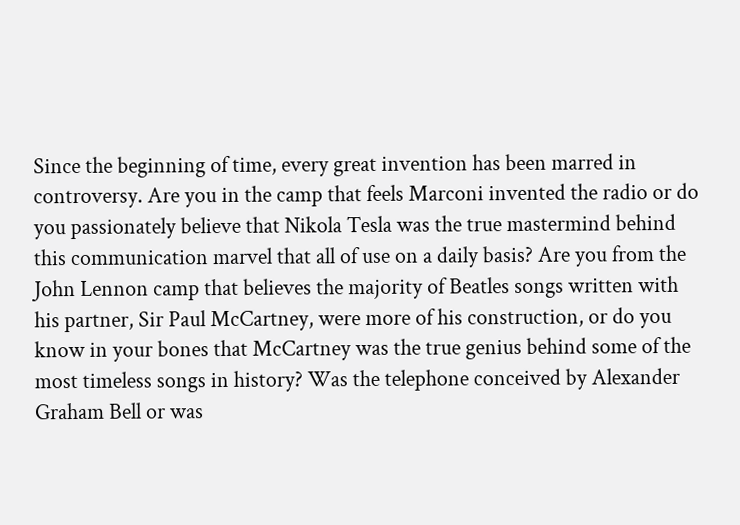Since the beginning of time, every great invention has been marred in controversy. Are you in the camp that feels Marconi invented the radio or do you passionately believe that Nikola Tesla was the true mastermind behind this communication marvel that all of use on a daily basis? Are you from the John Lennon camp that believes the majority of Beatles songs written with his partner, Sir Paul McCartney, were more of his construction, or do you know in your bones that McCartney was the true genius behind some of the most timeless songs in history? Was the telephone conceived by Alexander Graham Bell or was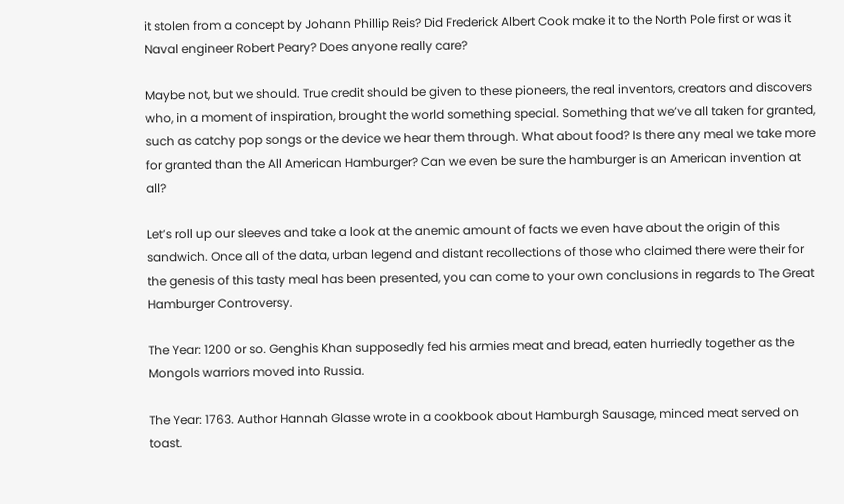it stolen from a concept by Johann Phillip Reis? Did Frederick Albert Cook make it to the North Pole first or was it Naval engineer Robert Peary? Does anyone really care?

Maybe not, but we should. True credit should be given to these pioneers, the real inventors, creators and discovers who, in a moment of inspiration, brought the world something special. Something that we’ve all taken for granted, such as catchy pop songs or the device we hear them through. What about food? Is there any meal we take more for granted than the All American Hamburger? Can we even be sure the hamburger is an American invention at all?

Let’s roll up our sleeves and take a look at the anemic amount of facts we even have about the origin of this sandwich. Once all of the data, urban legend and distant recollections of those who claimed there were their for the genesis of this tasty meal has been presented, you can come to your own conclusions in regards to The Great Hamburger Controversy.

The Year: 1200 or so. Genghis Khan supposedly fed his armies meat and bread, eaten hurriedly together as the Mongols warriors moved into Russia.

The Year: 1763. Author Hannah Glasse wrote in a cookbook about Hamburgh Sausage, minced meat served on toast.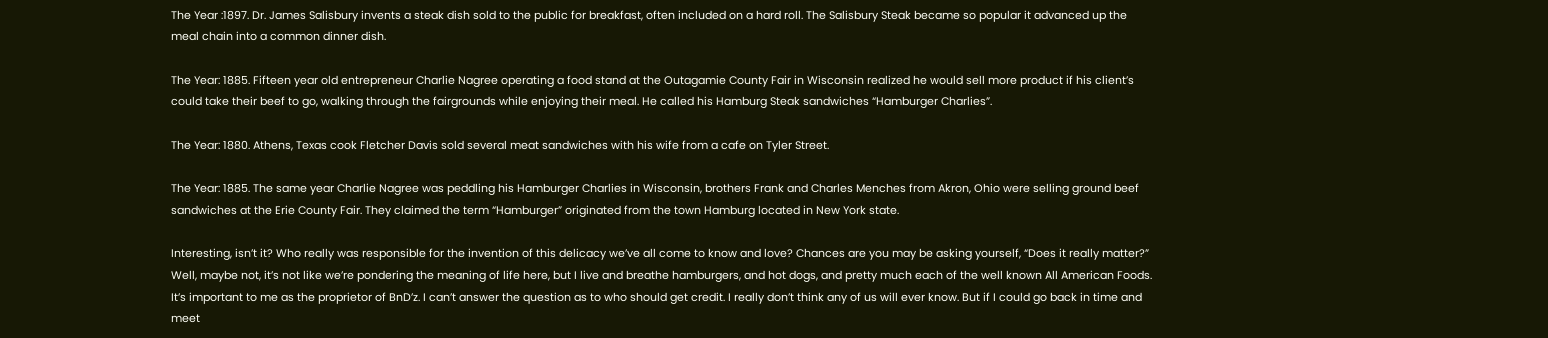The Year :1897. Dr. James Salisbury invents a steak dish sold to the public for breakfast, often included on a hard roll. The Salisbury Steak became so popular it advanced up the meal chain into a common dinner dish.

The Year: 1885. Fifteen year old entrepreneur Charlie Nagree operating a food stand at the Outagamie County Fair in Wisconsin realized he would sell more product if his client’s could take their beef to go, walking through the fairgrounds while enjoying their meal. He called his Hamburg Steak sandwiches “Hamburger Charlies”.

The Year: 1880. Athens, Texas cook Fletcher Davis sold several meat sandwiches with his wife from a cafe on Tyler Street.

The Year: 1885. The same year Charlie Nagree was peddling his Hamburger Charlies in Wisconsin, brothers Frank and Charles Menches from Akron, Ohio were selling ground beef sandwiches at the Erie County Fair. They claimed the term “Hamburger” originated from the town Hamburg located in New York state.

Interesting, isn’t it? Who really was responsible for the invention of this delicacy we’ve all come to know and love? Chances are you may be asking yourself, “Does it really matter?” Well, maybe not, it’s not like we’re pondering the meaning of life here, but I live and breathe hamburgers, and hot dogs, and pretty much each of the well known All American Foods. It’s important to me as the proprietor of BnD’z. I can’t answer the question as to who should get credit. I really don’t think any of us will ever know. But if I could go back in time and meet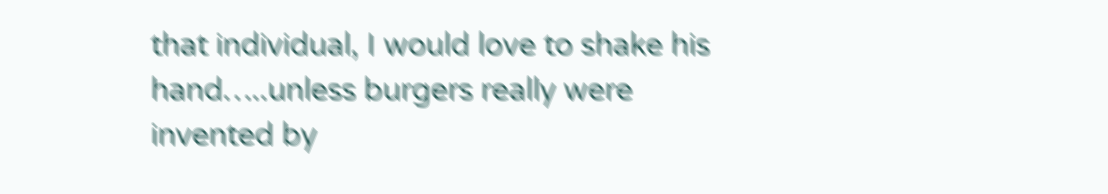that individual, I would love to shake his hand…..unless burgers really were invented by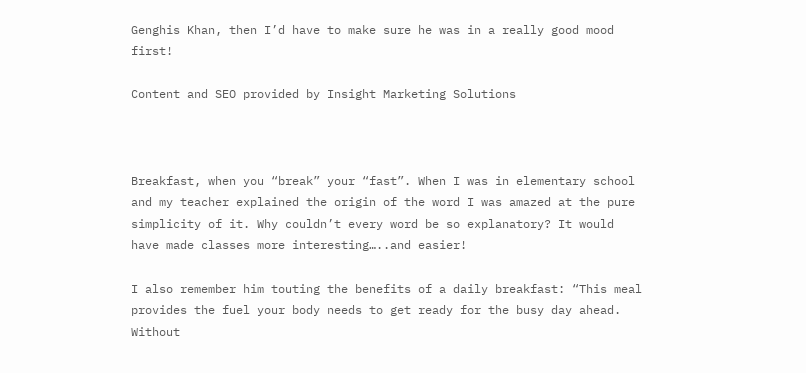Genghis Khan, then I’d have to make sure he was in a really good mood first!

Content and SEO provided by Insight Marketing Solutions



Breakfast, when you “break” your “fast”. When I was in elementary school and my teacher explained the origin of the word I was amazed at the pure simplicity of it. Why couldn’t every word be so explanatory? It would have made classes more interesting…..and easier!

I also remember him touting the benefits of a daily breakfast: “This meal provides the fuel your body needs to get ready for the busy day ahead. Without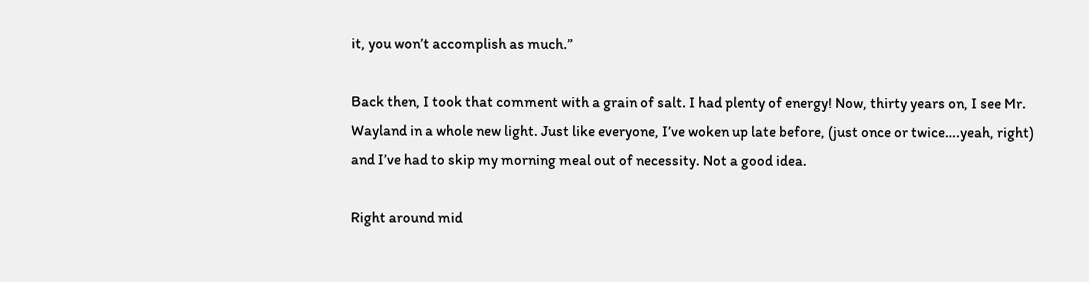it, you won’t accomplish as much.”

Back then, I took that comment with a grain of salt. I had plenty of energy! Now, thirty years on, I see Mr. Wayland in a whole new light. Just like everyone, I’ve woken up late before, (just once or twice….yeah, right) and I’ve had to skip my morning meal out of necessity. Not a good idea.

Right around mid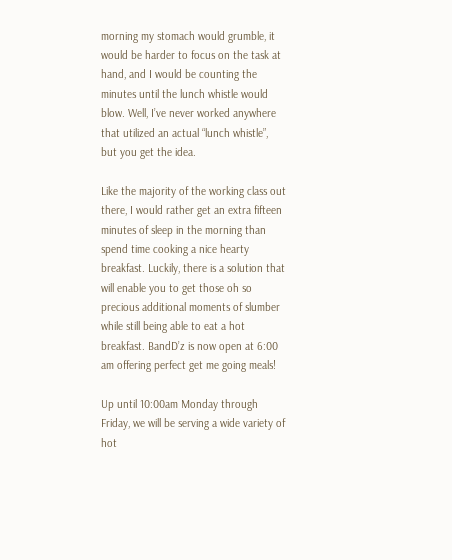morning my stomach would grumble, it would be harder to focus on the task at hand, and I would be counting the minutes until the lunch whistle would blow. Well, I’ve never worked anywhere that utilized an actual “lunch whistle”, but you get the idea.

Like the majority of the working class out there, I would rather get an extra fifteen minutes of sleep in the morning than spend time cooking a nice hearty breakfast. Luckily, there is a solution that will enable you to get those oh so precious additional moments of slumber while still being able to eat a hot breakfast. BandD’z is now open at 6:00 am offering perfect get me going meals!

Up until 10:00am Monday through Friday, we will be serving a wide variety of hot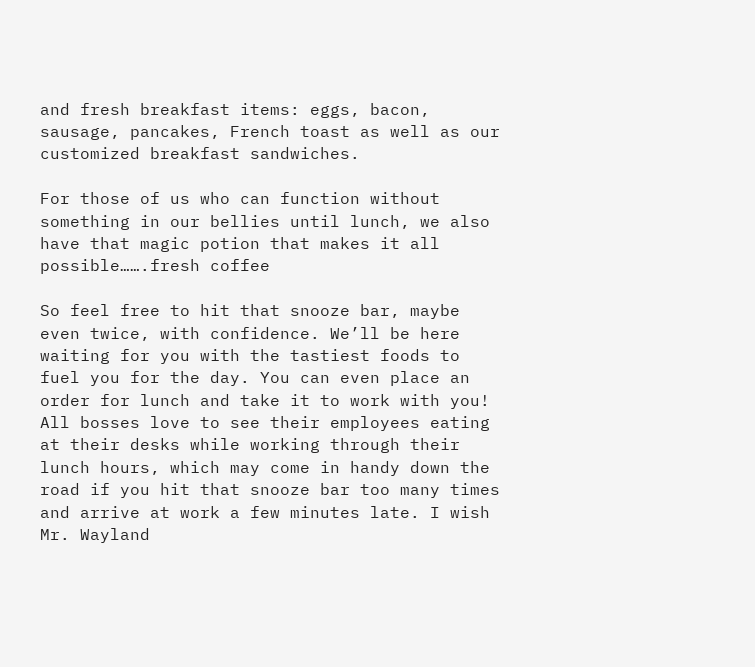and fresh breakfast items: eggs, bacon, sausage, pancakes, French toast as well as our customized breakfast sandwiches.

For those of us who can function without something in our bellies until lunch, we also have that magic potion that makes it all possible…….fresh coffee

So feel free to hit that snooze bar, maybe even twice, with confidence. We’ll be here waiting for you with the tastiest foods to fuel you for the day. You can even place an order for lunch and take it to work with you! All bosses love to see their employees eating at their desks while working through their lunch hours, which may come in handy down the road if you hit that snooze bar too many times and arrive at work a few minutes late. I wish Mr. Wayland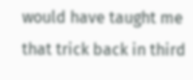would have taught me that trick back in third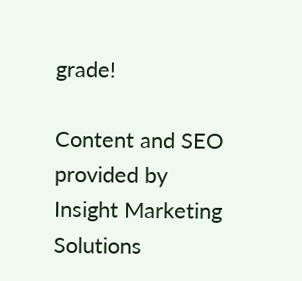grade!

Content and SEO provided by Insight Marketing Solutions